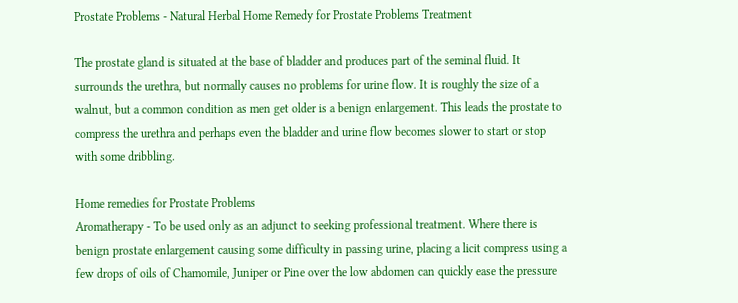Prostate Problems - Natural Herbal Home Remedy for Prostate Problems Treatment

The prostate gland is situated at the base of bladder and produces part of the seminal fluid. It surrounds the urethra, but normally causes no problems for urine flow. It is roughly the size of a walnut, but a common condition as men get older is a benign enlargement. This leads the prostate to compress the urethra and perhaps even the bladder and urine flow becomes slower to start or stop with some dribbling.

Home remedies for Prostate Problems
Aromatherapy - To be used only as an adjunct to seeking professional treatment. Where there is benign prostate enlargement causing some difficulty in passing urine, placing a licit compress using a few drops of oils of Chamomile, Juniper or Pine over the low abdomen can quickly ease the pressure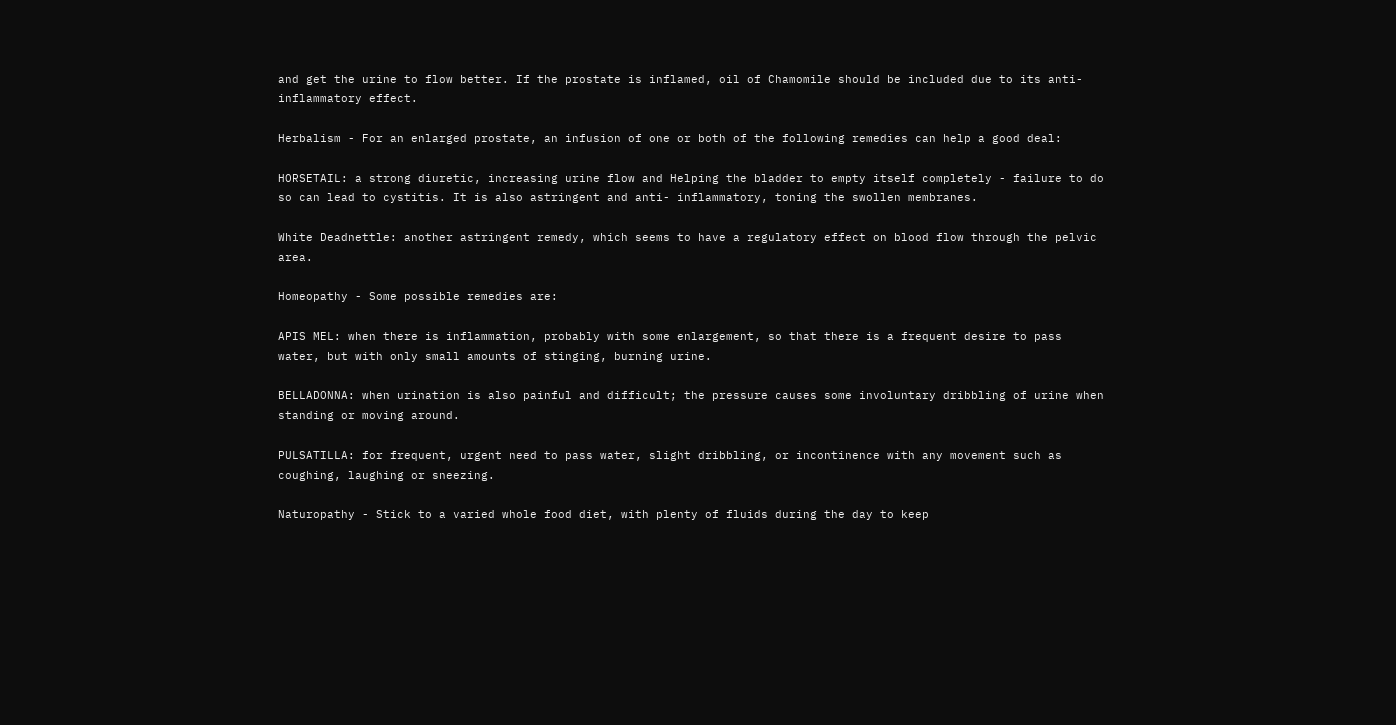and get the urine to flow better. If the prostate is inflamed, oil of Chamomile should be included due to its anti-inflammatory effect.

Herbalism - For an enlarged prostate, an infusion of one or both of the following remedies can help a good deal:

HORSETAIL: a strong diuretic, increasing urine flow and Helping the bladder to empty itself completely - failure to do so can lead to cystitis. It is also astringent and anti- inflammatory, toning the swollen membranes.

White Deadnettle: another astringent remedy, which seems to have a regulatory effect on blood flow through the pelvic area.

Homeopathy - Some possible remedies are:

APIS MEL: when there is inflammation, probably with some enlargement, so that there is a frequent desire to pass water, but with only small amounts of stinging, burning urine.

BELLADONNA: when urination is also painful and difficult; the pressure causes some involuntary dribbling of urine when standing or moving around.

PULSATILLA: for frequent, urgent need to pass water, slight dribbling, or incontinence with any movement such as coughing, laughing or sneezing.

Naturopathy - Stick to a varied whole food diet, with plenty of fluids during the day to keep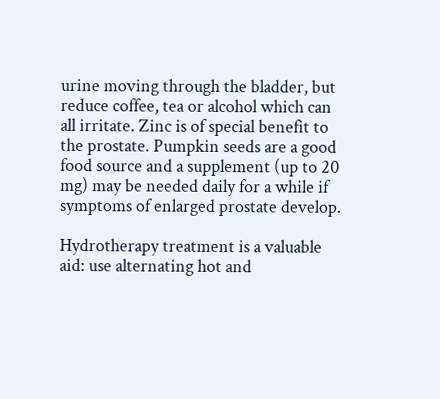urine moving through the bladder, but reduce coffee, tea or alcohol which can all irritate. Zinc is of special benefit to the prostate. Pumpkin seeds are a good food source and a supplement (up to 20 mg) may be needed daily for a while if symptoms of enlarged prostate develop.

Hydrotherapy treatment is a valuable aid: use alternating hot and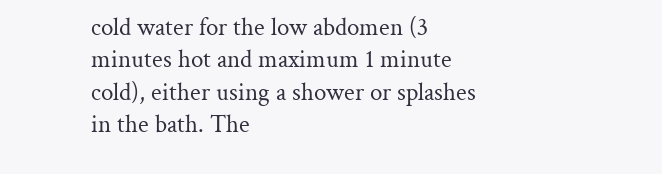cold water for the low abdomen (3 minutes hot and maximum 1 minute cold), either using a shower or splashes in the bath. The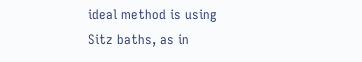ideal method is using Sitz baths, as in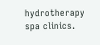hydrotherapy spa clinics.